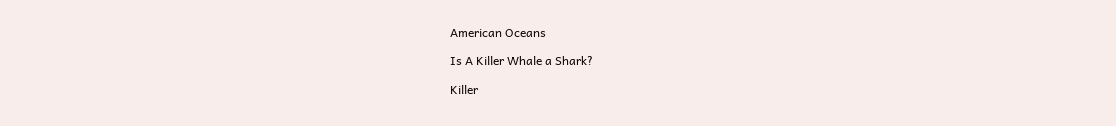American Oceans

Is A Killer Whale a Shark?

Killer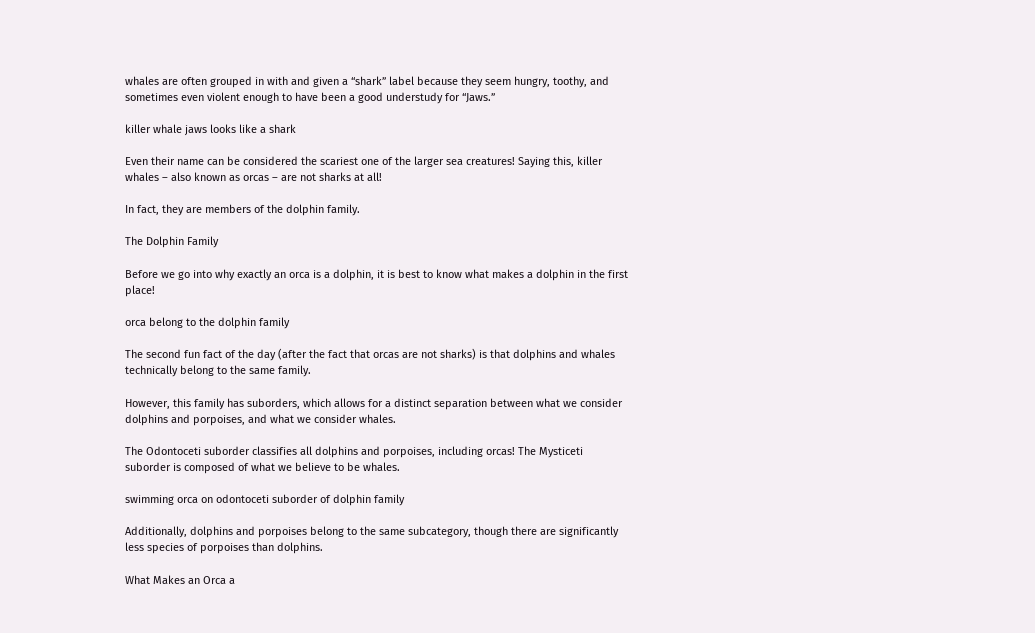whales are often grouped in with and given a “shark” label because they seem hungry, toothy, and sometimes even violent enough to have been a good understudy for “Jaws.”

killer whale jaws looks like a shark

Even their name can be considered the scariest one of the larger sea creatures! Saying this, killer whales – also known as orcas – are not sharks at all!

In fact, they are members of the dolphin family.

The Dolphin Family

Before we go into why exactly an orca is a dolphin, it is best to know what makes a dolphin in the first place!

orca belong to the dolphin family

The second fun fact of the day (after the fact that orcas are not sharks) is that dolphins and whales technically belong to the same family.

However, this family has suborders, which allows for a distinct separation between what we consider dolphins and porpoises, and what we consider whales.

The Odontoceti suborder classifies all dolphins and porpoises, including orcas! The Mysticeti suborder is composed of what we believe to be whales.

swimming orca on odontoceti suborder of dolphin family

Additionally, dolphins and porpoises belong to the same subcategory, though there are significantly less species of porpoises than dolphins.

What Makes an Orca a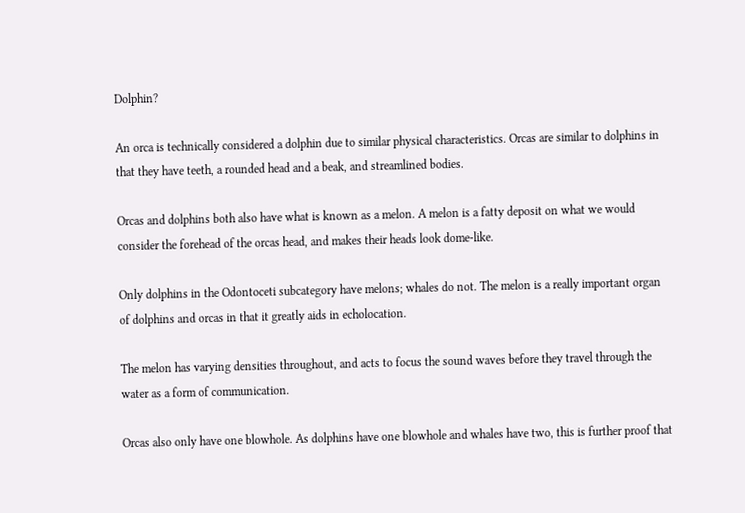Dolphin?

An orca is technically considered a dolphin due to similar physical characteristics. Orcas are similar to dolphins in that they have teeth, a rounded head and a beak, and streamlined bodies.

Orcas and dolphins both also have what is known as a melon. A melon is a fatty deposit on what we would consider the forehead of the orcas head, and makes their heads look dome-like.

Only dolphins in the Odontoceti subcategory have melons; whales do not. The melon is a really important organ of dolphins and orcas in that it greatly aids in echolocation.

The melon has varying densities throughout, and acts to focus the sound waves before they travel through the water as a form of communication.

Orcas also only have one blowhole. As dolphins have one blowhole and whales have two, this is further proof that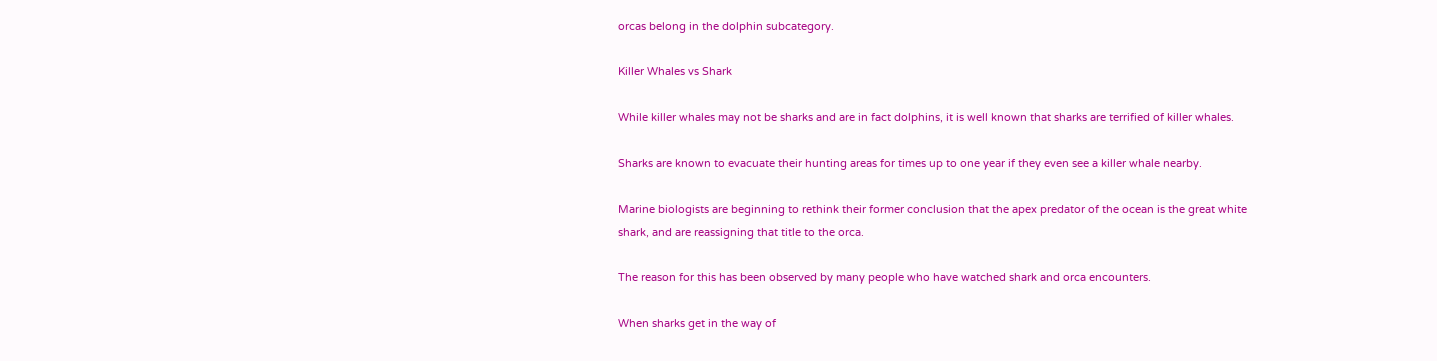orcas belong in the dolphin subcategory.

Killer Whales vs Shark

While killer whales may not be sharks and are in fact dolphins, it is well known that sharks are terrified of killer whales.

Sharks are known to evacuate their hunting areas for times up to one year if they even see a killer whale nearby.

Marine biologists are beginning to rethink their former conclusion that the apex predator of the ocean is the great white shark, and are reassigning that title to the orca.

The reason for this has been observed by many people who have watched shark and orca encounters.

When sharks get in the way of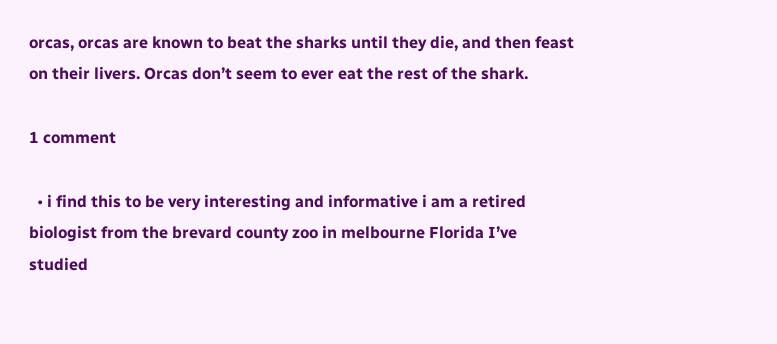orcas, orcas are known to beat the sharks until they die, and then feast on their livers. Orcas don’t seem to ever eat the rest of the shark.

1 comment

  • i find this to be very interesting and informative i am a retired biologist from the brevard county zoo in melbourne Florida I’ve studied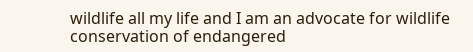wildlife all my life and I am an advocate for wildlife conservation of endangered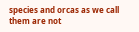species and orcas as we call them are not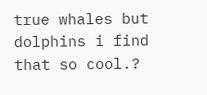true whales but dolphins i find that so cool.?